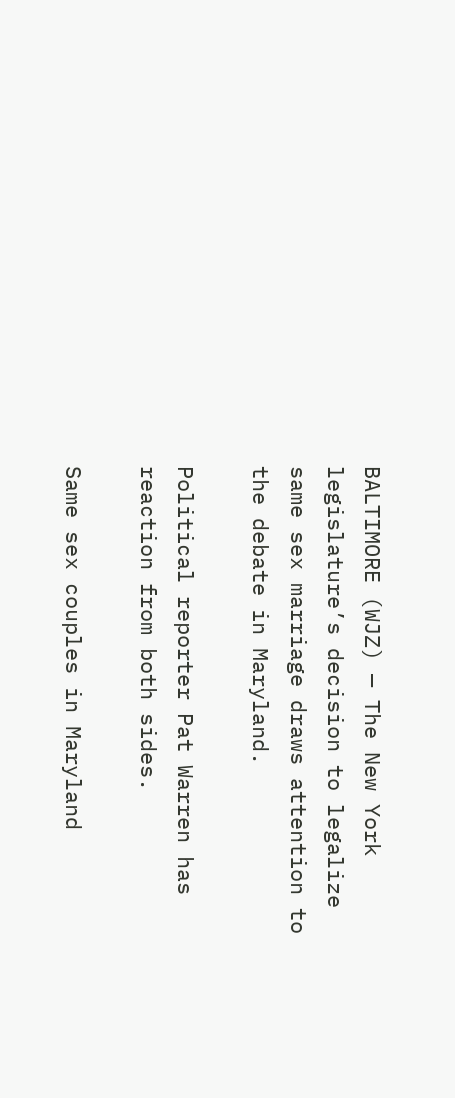BALTIMORE (WJZ) — The New York legislature’s decision to legalize same sex marriage draws attention to the debate in Maryland.

Political reporter Pat Warren has reaction from both sides.

Same sex couples in Maryland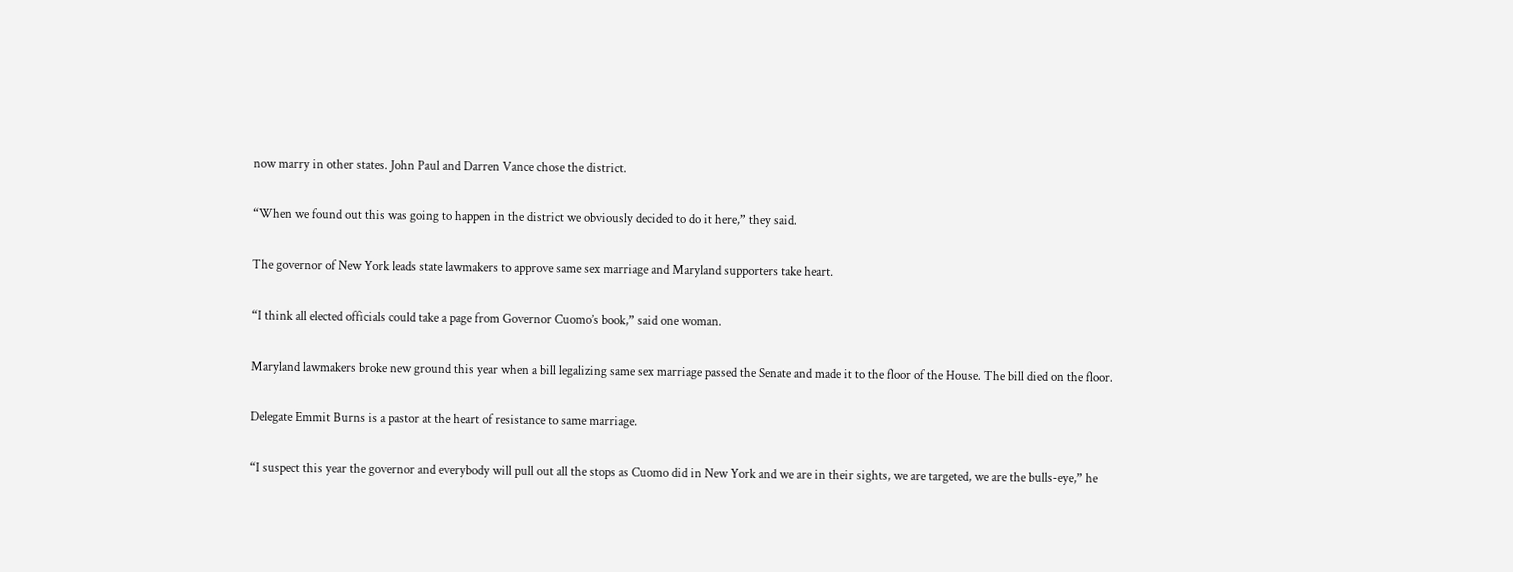now marry in other states. John Paul and Darren Vance chose the district.

“When we found out this was going to happen in the district we obviously decided to do it here,” they said.

The governor of New York leads state lawmakers to approve same sex marriage and Maryland supporters take heart.

“I think all elected officials could take a page from Governor Cuomo’s book,” said one woman.

Maryland lawmakers broke new ground this year when a bill legalizing same sex marriage passed the Senate and made it to the floor of the House. The bill died on the floor.

Delegate Emmit Burns is a pastor at the heart of resistance to same marriage.

“I suspect this year the governor and everybody will pull out all the stops as Cuomo did in New York and we are in their sights, we are targeted, we are the bulls-eye,” he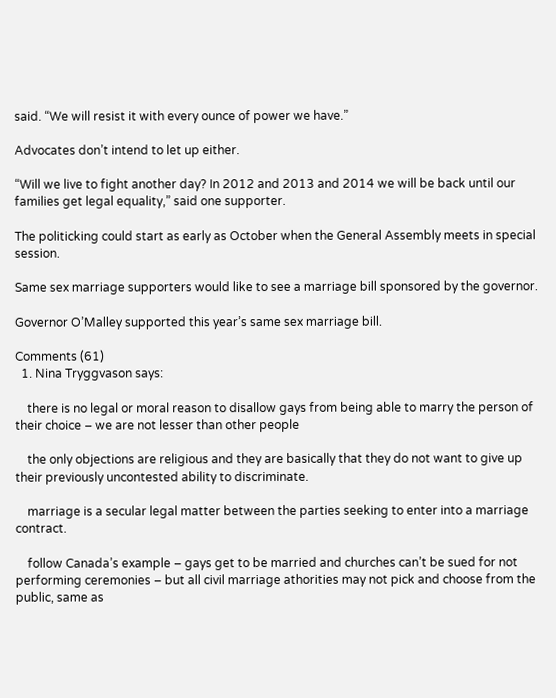said. “We will resist it with every ounce of power we have.”

Advocates don’t intend to let up either.

“Will we live to fight another day? In 2012 and 2013 and 2014 we will be back until our families get legal equality,” said one supporter.

The politicking could start as early as October when the General Assembly meets in special session.

Same sex marriage supporters would like to see a marriage bill sponsored by the governor.

Governor O’Malley supported this year’s same sex marriage bill.

Comments (61)
  1. Nina Tryggvason says:

    there is no legal or moral reason to disallow gays from being able to marry the person of their choice – we are not lesser than other people

    the only objections are religious and they are basically that they do not want to give up their previously uncontested ability to discriminate.

    marriage is a secular legal matter between the parties seeking to enter into a marriage contract.

    follow Canada’s example – gays get to be married and churches can’t be sued for not performing ceremonies – but all civil marriage athorities may not pick and choose from the public, same as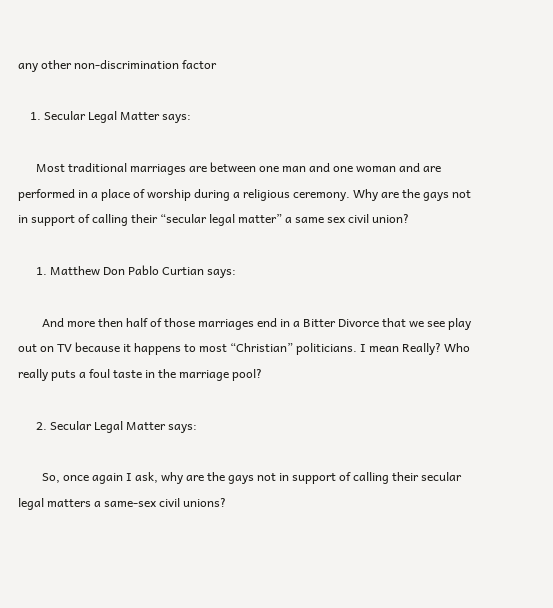any other non-discrimination factor

    1. Secular Legal Matter says:

      Most traditional marriages are between one man and one woman and are performed in a place of worship during a religious ceremony. Why are the gays not in support of calling their “secular legal matter” a same sex civil union?

      1. Matthew Don Pablo Curtian says:

        And more then half of those marriages end in a Bitter Divorce that we see play out on TV because it happens to most “Christian” politicians. I mean Really? Who really puts a foul taste in the marriage pool?

      2. Secular Legal Matter says:

        So, once again I ask, why are the gays not in support of calling their secular legal matters a same-sex civil unions?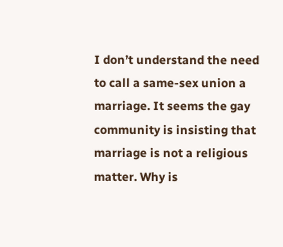I don’t understand the need to call a same-sex union a marriage. It seems the gay community is insisting that marriage is not a religious matter. Why is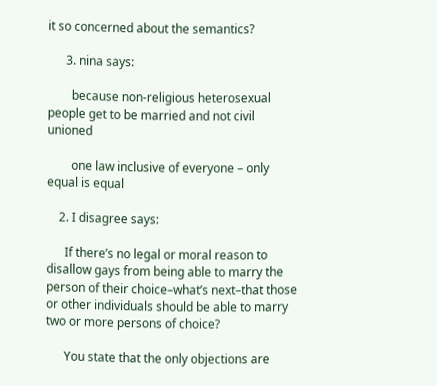it so concerned about the semantics?

      3. nina says:

        because non-religious heterosexual people get to be married and not civil unioned

        one law inclusive of everyone – only equal is equal

    2. I disagree says:

      If there’s no legal or moral reason to disallow gays from being able to marry the person of their choice–what’s next–that those or other individuals should be able to marry two or more persons of choice?

      You state that the only objections are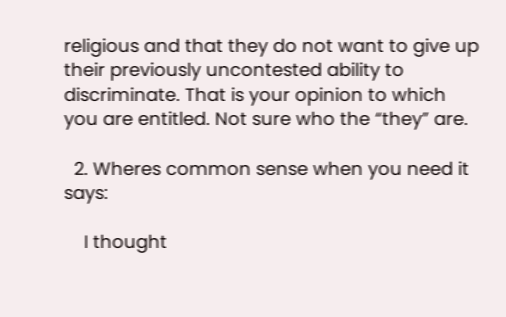religious and that they do not want to give up their previously uncontested ability to discriminate. That is your opinion to which you are entitled. Not sure who the “they” are.

  2. Wheres common sense when you need it says:

    I thought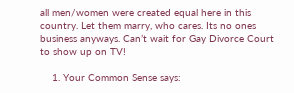all men/women were created equal here in this country. Let them marry, who cares. Its no ones business anyways. Can’t wait for Gay Divorce Court to show up on TV!

    1. Your Common Sense says: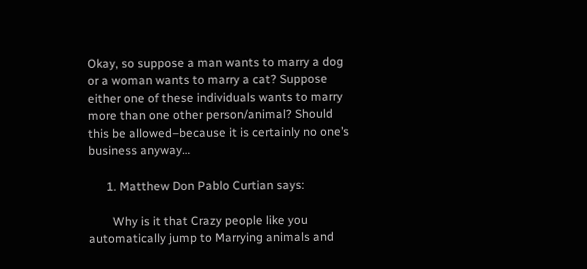Okay, so suppose a man wants to marry a dog or a woman wants to marry a cat? Suppose either one of these individuals wants to marry more than one other person/animal? Should this be allowed–because it is certainly no one’s business anyway…

      1. Matthew Don Pablo Curtian says:

        Why is it that Crazy people like you automatically jump to Marrying animals and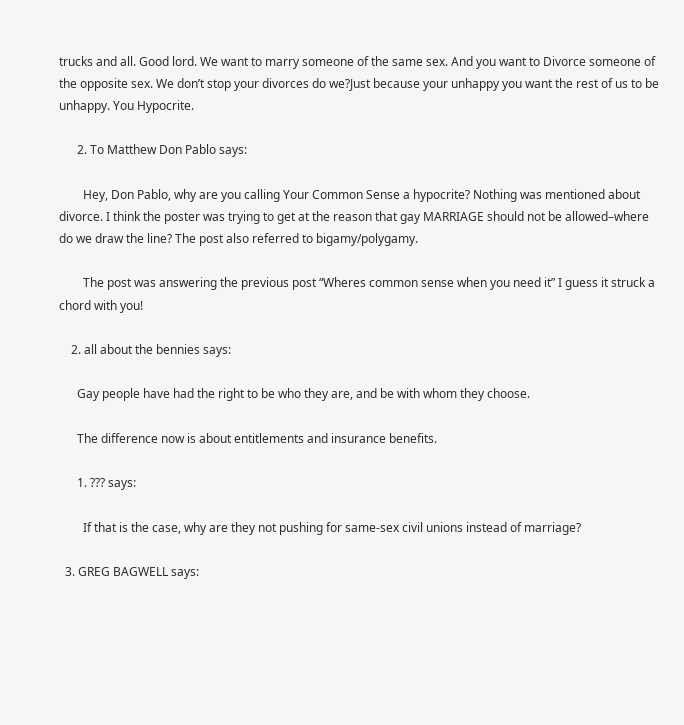trucks and all. Good lord. We want to marry someone of the same sex. And you want to Divorce someone of the opposite sex. We don’t stop your divorces do we?Just because your unhappy you want the rest of us to be unhappy. You Hypocrite.

      2. To Matthew Don Pablo says:

        Hey, Don Pablo, why are you calling Your Common Sense a hypocrite? Nothing was mentioned about divorce. I think the poster was trying to get at the reason that gay MARRIAGE should not be allowed–where do we draw the line? The post also referred to bigamy/polygamy.

        The post was answering the previous post “Wheres common sense when you need it” I guess it struck a chord with you!

    2. all about the bennies says:

      Gay people have had the right to be who they are, and be with whom they choose.

      The difference now is about entitlements and insurance benefits.

      1. ??? says:

        If that is the case, why are they not pushing for same-sex civil unions instead of marriage?

  3. GREG BAGWELL says: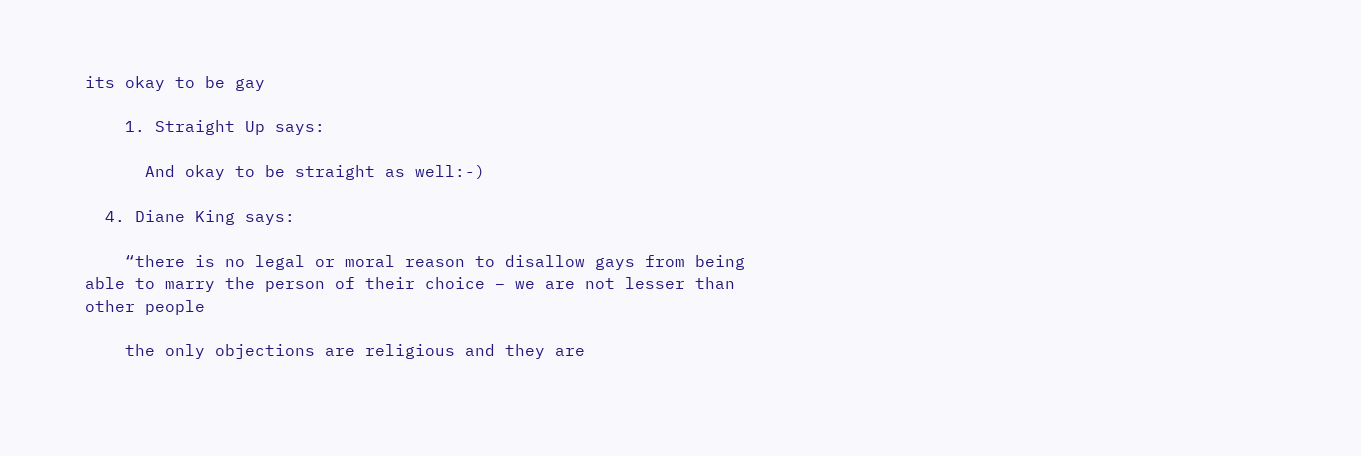its okay to be gay

    1. Straight Up says:

      And okay to be straight as well:-)

  4. Diane King says:

    “there is no legal or moral reason to disallow gays from being able to marry the person of their choice – we are not lesser than other people

    the only objections are religious and they are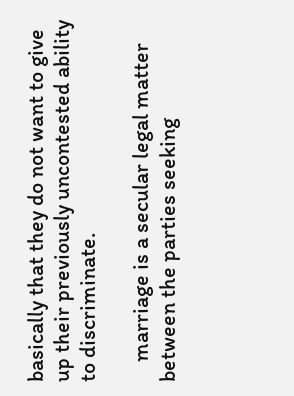basically that they do not want to give up their previously uncontested ability to discriminate.

    marriage is a secular legal matter between the parties seeking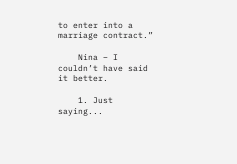to enter into a marriage contract.”

    Nina – I couldn’t have said it better.

    1. Just saying...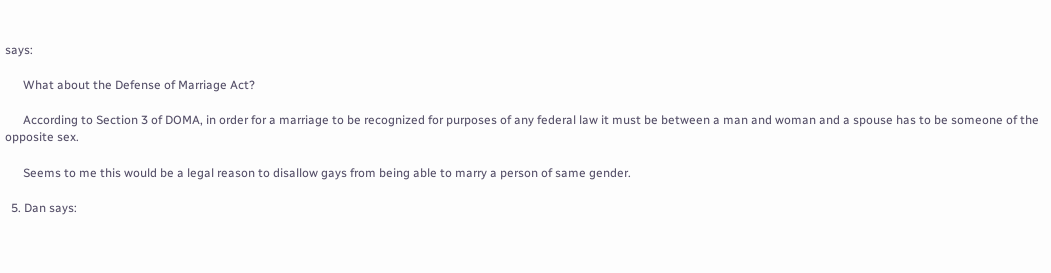says:

      What about the Defense of Marriage Act?

      According to Section 3 of DOMA, in order for a marriage to be recognized for purposes of any federal law it must be between a man and woman and a spouse has to be someone of the opposite sex.

      Seems to me this would be a legal reason to disallow gays from being able to marry a person of same gender.

  5. Dan says: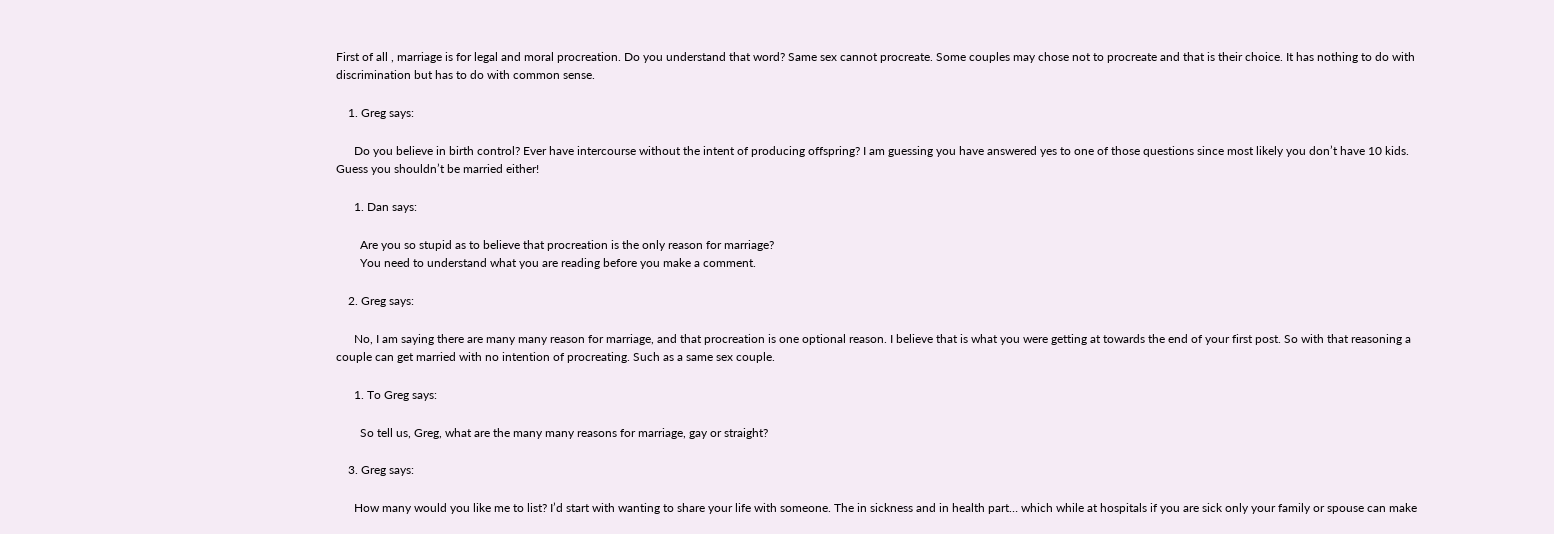First of all , marriage is for legal and moral procreation. Do you understand that word? Same sex cannot procreate. Some couples may chose not to procreate and that is their choice. It has nothing to do with discrimination but has to do with common sense.

    1. Greg says:

      Do you believe in birth control? Ever have intercourse without the intent of producing offspring? I am guessing you have answered yes to one of those questions since most likely you don’t have 10 kids. Guess you shouldn’t be married either!

      1. Dan says:

        Are you so stupid as to believe that procreation is the only reason for marriage?
        You need to understand what you are reading before you make a comment.

    2. Greg says:

      No, I am saying there are many many reason for marriage, and that procreation is one optional reason. I believe that is what you were getting at towards the end of your first post. So with that reasoning a couple can get married with no intention of procreating. Such as a same sex couple.

      1. To Greg says:

        So tell us, Greg, what are the many many reasons for marriage, gay or straight?

    3. Greg says:

      How many would you like me to list? I’d start with wanting to share your life with someone. The in sickness and in health part… which while at hospitals if you are sick only your family or spouse can make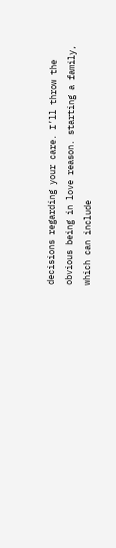decisions regarding your care. I’ll throw the obvious being in love reason. starting a family, which can include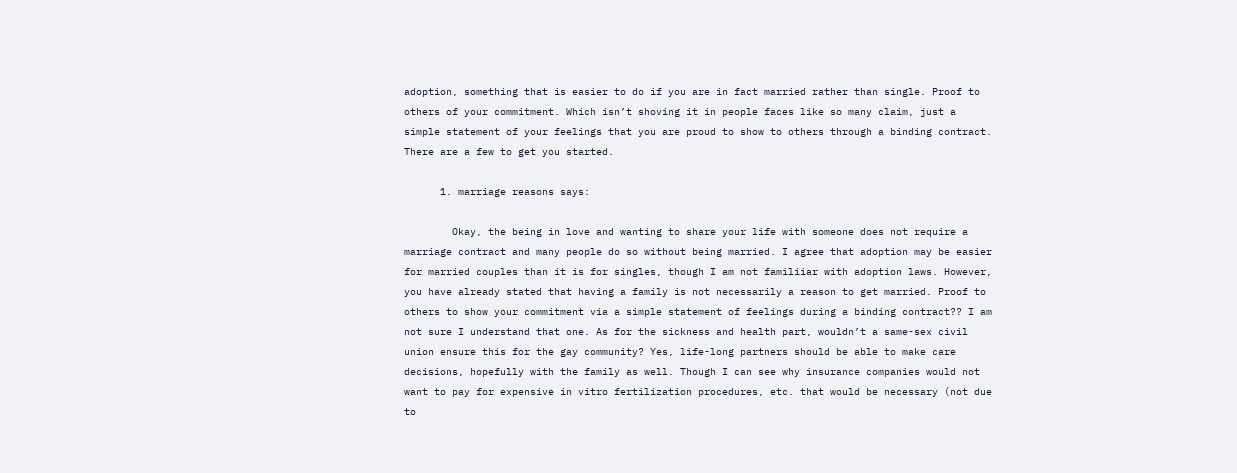adoption, something that is easier to do if you are in fact married rather than single. Proof to others of your commitment. Which isn’t shoving it in people faces like so many claim, just a simple statement of your feelings that you are proud to show to others through a binding contract. There are a few to get you started.

      1. marriage reasons says:

        Okay, the being in love and wanting to share your life with someone does not require a marriage contract and many people do so without being married. I agree that adoption may be easier for married couples than it is for singles, though I am not familiiar with adoption laws. However, you have already stated that having a family is not necessarily a reason to get married. Proof to others to show your commitment via a simple statement of feelings during a binding contract?? I am not sure I understand that one. As for the sickness and health part, wouldn’t a same-sex civil union ensure this for the gay community? Yes, life-long partners should be able to make care decisions, hopefully with the family as well. Though I can see why insurance companies would not want to pay for expensive in vitro fertilization procedures, etc. that would be necessary (not due to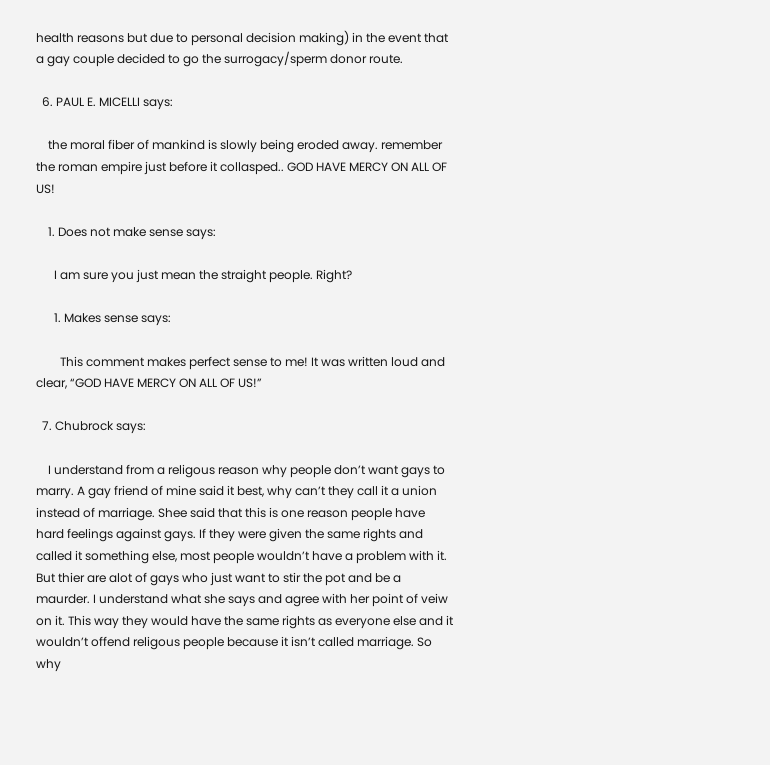health reasons but due to personal decision making) in the event that a gay couple decided to go the surrogacy/sperm donor route.

  6. PAUL E. MICELLI says:

    the moral fiber of mankind is slowly being eroded away. remember the roman empire just before it collasped.. GOD HAVE MERCY ON ALL OF US!

    1. Does not make sense says:

      I am sure you just mean the straight people. Right?

      1. Makes sense says:

        This comment makes perfect sense to me! It was written loud and clear, “GOD HAVE MERCY ON ALL OF US!”

  7. Chubrock says:

    I understand from a religous reason why people don’t want gays to marry. A gay friend of mine said it best, why can’t they call it a union instead of marriage. Shee said that this is one reason people have hard feelings against gays. If they were given the same rights and called it something else, most people wouldn’t have a problem with it. But thier are alot of gays who just want to stir the pot and be a maurder. I understand what she says and agree with her point of veiw on it. This way they would have the same rights as everyone else and it wouldn’t offend religous people because it isn’t called marriage. So why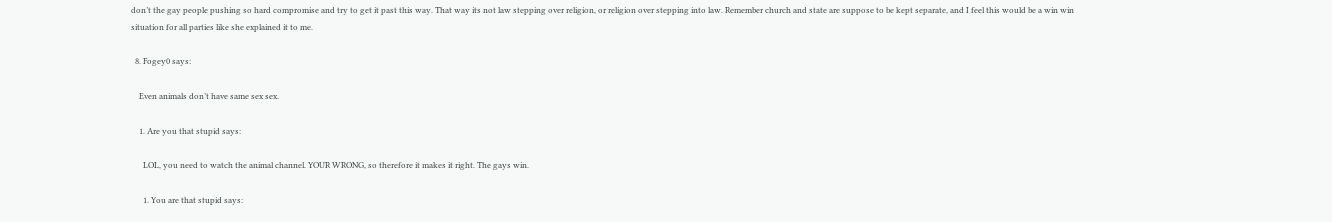don’t the gay people pushing so hard compromise and try to get it past this way. That way its not law stepping over religion, or religion over stepping into law. Remember church and state are suppose to be kept separate, and I feel this would be a win win situation for all parties like she explained it to me.

  8. Fogey0 says:

    Even animals don’t have same sex sex.

    1. Are you that stupid says:

      LOL, you need to watch the animal channel. YOUR WRONG, so therefore it makes it right. The gays win.

      1. You are that stupid says: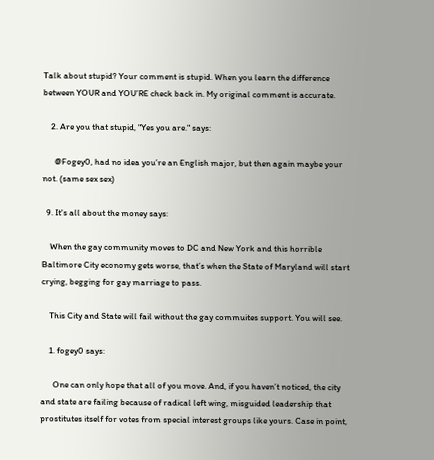Talk about stupid? Your comment is stupid. When you learn the difference between YOUR and YOU’RE check back in. My original comment is accurate.

    2. Are you that stupid, "Yes you are." says:

      @Fogey0, had no idea you’re an English major, but then again maybe your not. (same sex sex)

  9. It's all about the money says:

    When the gay community moves to DC and New York and this horrible Baltimore City economy gets worse, that’s when the State of Maryland will start crying, begging for gay marriage to pass.

    This City and State will fail without the gay commuites support. You will see.

    1. fogey0 says:

      One can only hope that all of you move. And, if you haven’t noticed, the city and state are failing because of radical left wing, misguided leadership that prostitutes itself for votes from special interest groups like yours. Case in point,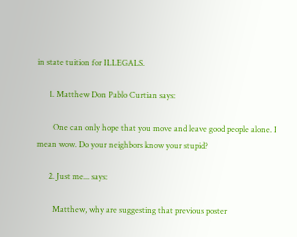in state tuition for ILLEGALS.

      1. Matthew Don Pablo Curtian says:

        One can only hope that you move and leave good people alone. I mean wow. Do your neighbors know your stupid?

      2. Just me... says:

        Matthew, why are suggesting that previous poster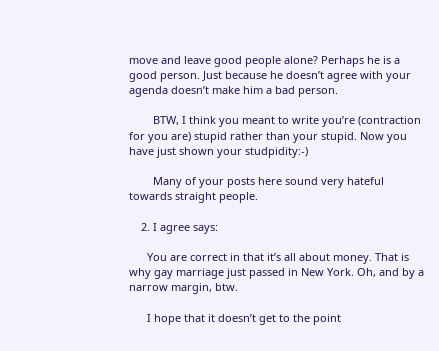move and leave good people alone? Perhaps he is a good person. Just because he doesn’t agree with your agenda doesn’t make him a bad person.

        BTW, I think you meant to write you’re (contraction for you are) stupid rather than your stupid. Now you have just shown your studpidity:-)

        Many of your posts here sound very hateful towards straight people.

    2. I agree says:

      You are correct in that it’s all about money. That is why gay marriage just passed in New York. Oh, and by a narrow margin, btw.

      I hope that it doesn’t get to the point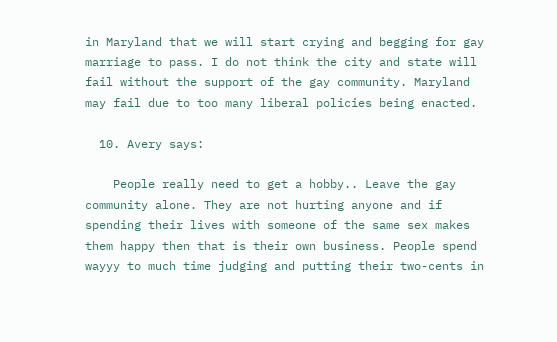in Maryland that we will start crying and begging for gay marriage to pass. I do not think the city and state will fail without the support of the gay community. Maryland may fail due to too many liberal policies being enacted.

  10. Avery says:

    People really need to get a hobby.. Leave the gay community alone. They are not hurting anyone and if spending their lives with someone of the same sex makes them happy then that is their own business. People spend wayyy to much time judging and putting their two-cents in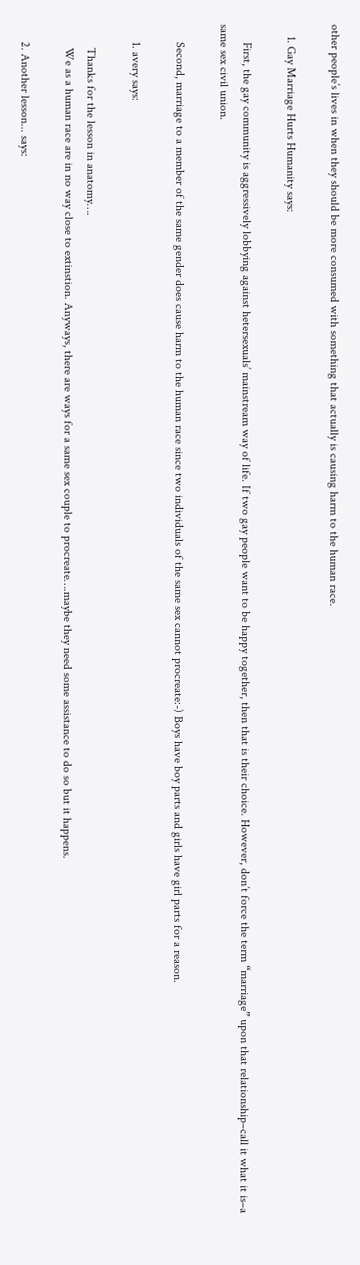other people’s lives in when they should be more consumed with something that actually is causing harm to the human race.

    1. Gay Marriage Hurts Humanity says:

      First, the gay community is aggressively lobbying against hetersexuals’ mainstream way of life. If two gay people want to be happy together, then that is their choice. However, don’t force the term “marriage” upon that relationship–call it what it is–a same sex civil union.

      Second, marriage to a member of the same gender does cause harm to the human race since two individuals of the same sex cannot procreate:-) Boys have boy parts and girls have girl parts for a reason.

      1. avery says:

        Thanks for the lesson in anatomy….
        We as a human race are in no way close to extinstion. Anyways, there are ways for a same sex couple to procreate….maybe they need some assistance to do so but it happens.

      2. Another lesson... says: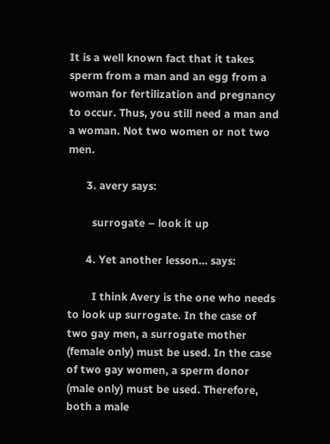It is a well known fact that it takes sperm from a man and an egg from a woman for fertilization and pregnancy to occur. Thus, you still need a man and a woman. Not two women or not two men.

      3. avery says:

        surrogate – look it up

      4. Yet another lesson... says:

        I think Avery is the one who needs to look up surrogate. In the case of two gay men, a surrogate mother (female only) must be used. In the case of two gay women, a sperm donor (male only) must be used. Therefore, both a male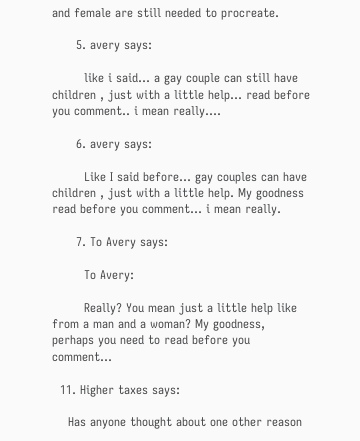and female are still needed to procreate.

      5. avery says:

        like i said… a gay couple can still have children , just with a little help… read before you comment.. i mean really….

      6. avery says:

        Like I said before… gay couples can have children , just with a little help. My goodness read before you comment… i mean really.

      7. To Avery says:

        To Avery:

        Really? You mean just a little help like from a man and a woman? My goodness, perhaps you need to read before you comment…

  11. Higher taxes says:

    Has anyone thought about one other reason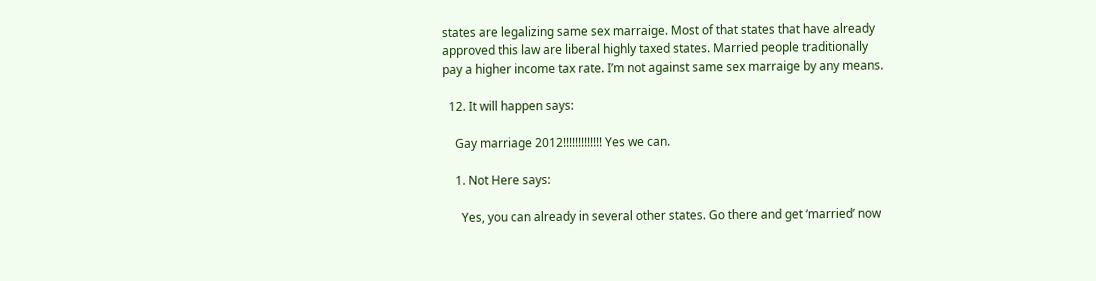states are legalizing same sex marraige. Most of that states that have already approved this law are liberal highly taxed states. Married people traditionally pay a higher income tax rate. I’m not against same sex marraige by any means.

  12. It will happen says:

    Gay marriage 2012!!!!!!!!!!!!! Yes we can.

    1. Not Here says:

      Yes, you can already in several other states. Go there and get ‘married’ now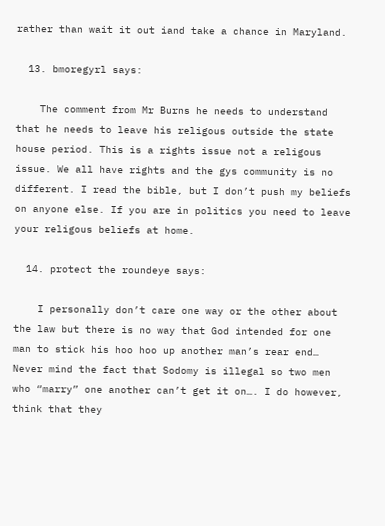rather than wait it out iand take a chance in Maryland.

  13. bmoregyrl says:

    The comment from Mr Burns he needs to understand that he needs to leave his religous outside the state house period. This is a rights issue not a religous issue. We all have rights and the gys community is no different. I read the bible, but I don’t push my beliefs on anyone else. If you are in politics you need to leave your religous beliefs at home.

  14. protect the roundeye says:

    I personally don’t care one way or the other about the law but there is no way that God intended for one man to stick his hoo hoo up another man’s rear end… Never mind the fact that Sodomy is illegal so two men who “marry” one another can’t get it on…. I do however, think that they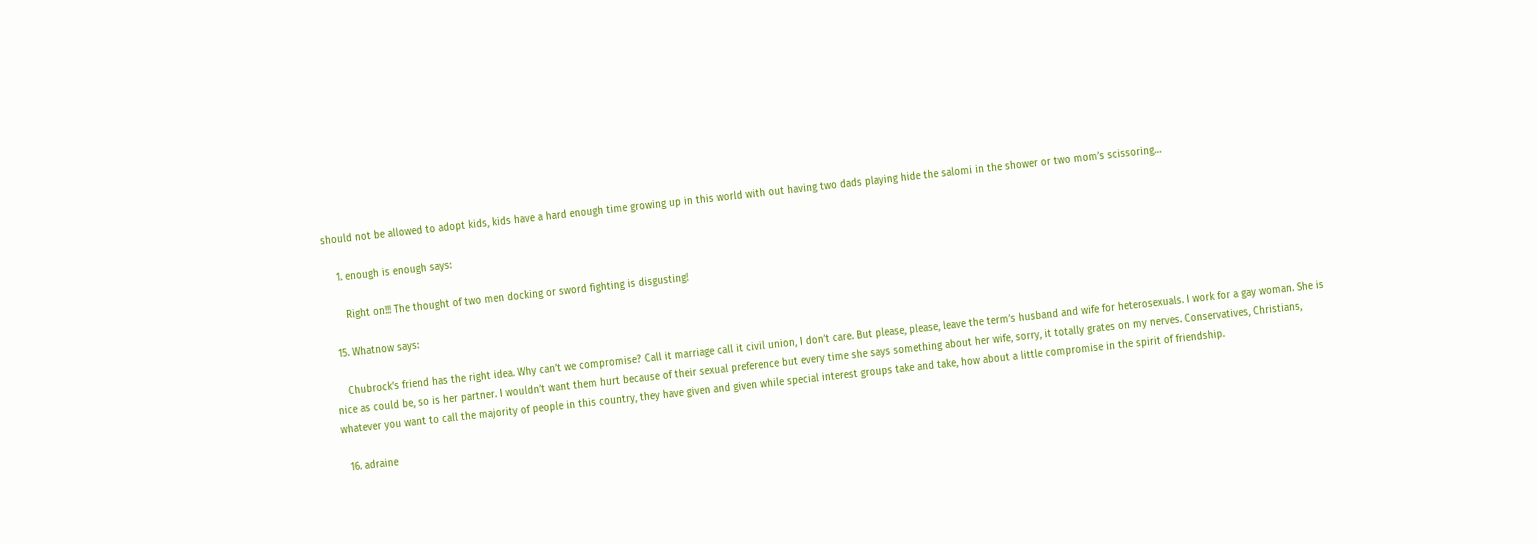should not be allowed to adopt kids, kids have a hard enough time growing up in this world with out having two dads playing hide the salomi in the shower or two mom’s scissoring…

    1. enough is enough says:

      Right on!!! The thought of two men docking or sword fighting is disgusting!

  15. Whatnow says:

    Chubrock’s friend has the right idea. Why can’t we compromise? Call it marriage call it civil union, I don’t care. But please, please, leave the term’s husband and wife for heterosexuals. I work for a gay woman. She is nice as could be, so is her partner. I wouldn’t want them hurt because of their sexual preference but every time she says something about her wife, sorry, it totally grates on my nerves. Conservatives, Christians, whatever you want to call the majority of people in this country, they have given and given while special interest groups take and take, how about a little compromise in the spirit of friendship.

  16. adraine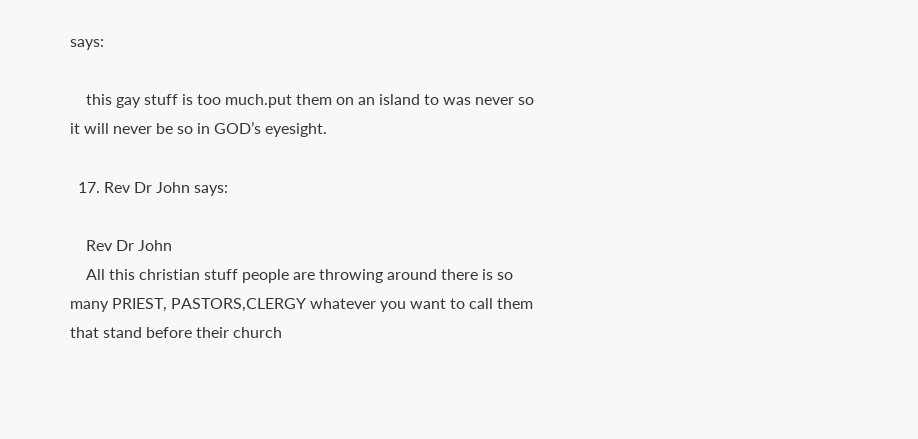says:

    this gay stuff is too much.put them on an island to was never so it will never be so in GOD’s eyesight.

  17. Rev Dr John says:

    Rev Dr John
    All this christian stuff people are throwing around there is so many PRIEST, PASTORS,CLERGY whatever you want to call them that stand before their church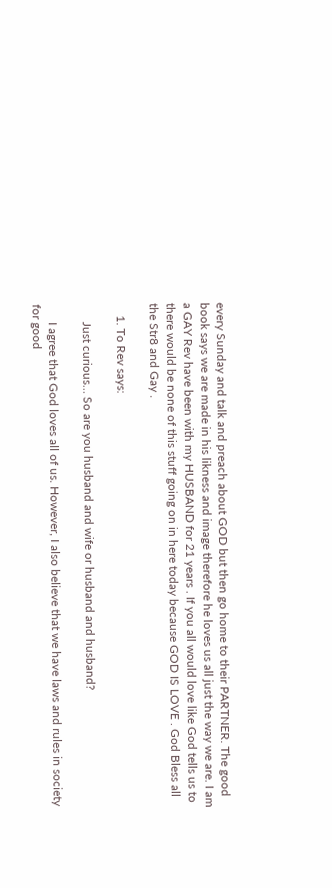every Sunday and talk and preach about GOD but then go home to their PARTNER. The good book says we are made in his likness and image therefore he loves us all just the way we are. I am a GAY Rev have been with my HUSBAND for 21 years . If you all would love like God tells us to there would be none of this stuff going on in here today because GOD IS LOVE . God Bless all the Str8 and Gay .

    1. To Rev says:

      Just curious… So are you husband and wife or husband and husband?

      I agree that God loves all of us. However, I also believe that we have laws and rules in society for good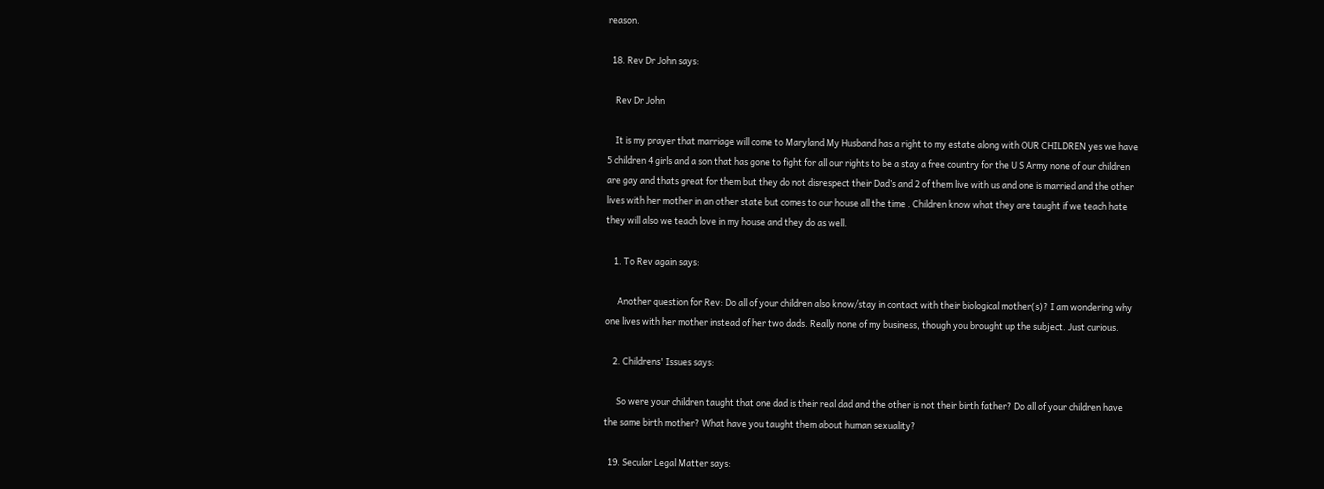reason.

  18. Rev Dr John says:

    Rev Dr John

    It is my prayer that marriage will come to Maryland My Husband has a right to my estate along with OUR CHILDREN yes we have 5 children 4 girls and a son that has gone to fight for all our rights to be a stay a free country for the U S Army none of our children are gay and thats great for them but they do not disrespect their Dad’s and 2 of them live with us and one is married and the other lives with her mother in an other state but comes to our house all the time . Children know what they are taught if we teach hate they will also we teach love in my house and they do as well.

    1. To Rev again says:

      Another question for Rev: Do all of your children also know/stay in contact with their biological mother(s)? I am wondering why one lives with her mother instead of her two dads. Really none of my business, though you brought up the subject. Just curious.

    2. Childrens' Issues says:

      So were your children taught that one dad is their real dad and the other is not their birth father? Do all of your children have the same birth mother? What have you taught them about human sexuality?

  19. Secular Legal Matter says: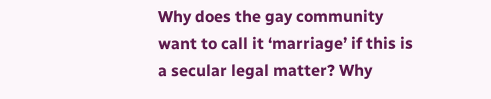Why does the gay community want to call it ‘marriage’ if this is a secular legal matter? Why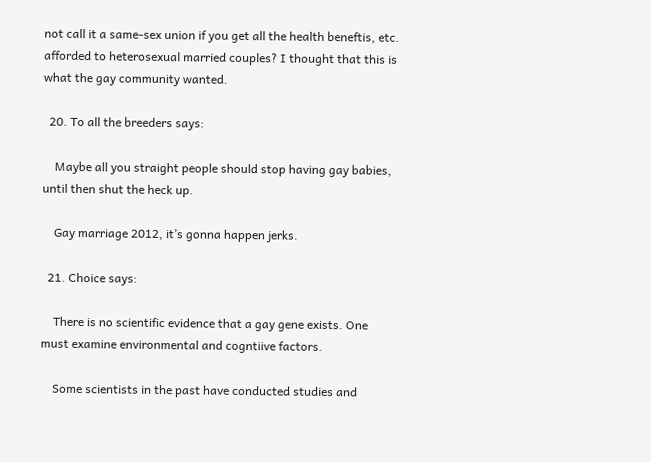not call it a same-sex union if you get all the health beneftis, etc. afforded to heterosexual married couples? I thought that this is what the gay community wanted.

  20. To all the breeders says:

    Maybe all you straight people should stop having gay babies, until then shut the heck up.

    Gay marriage 2012, it’s gonna happen jerks.

  21. Choice says:

    There is no scientific evidence that a gay gene exists. One must examine environmental and cogntiive factors.

    Some scientists in the past have conducted studies and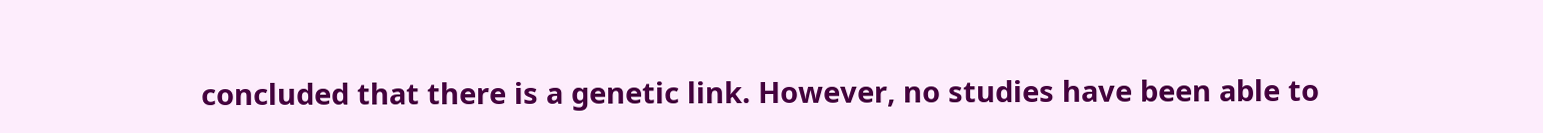concluded that there is a genetic link. However, no studies have been able to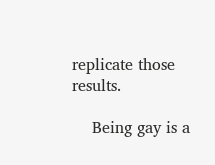replicate those results.

    Being gay is a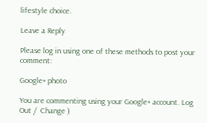lifestyle choice.

Leave a Reply

Please log in using one of these methods to post your comment:

Google+ photo

You are commenting using your Google+ account. Log Out /  Change )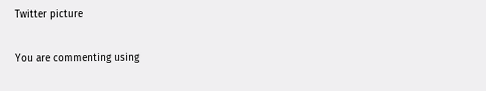Twitter picture

You are commenting using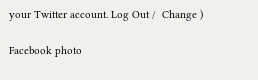your Twitter account. Log Out /  Change )

Facebook photo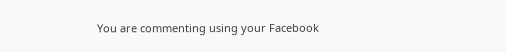You are commenting using your Facebook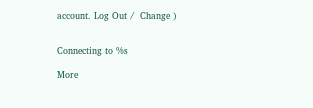account. Log Out /  Change )


Connecting to %s

More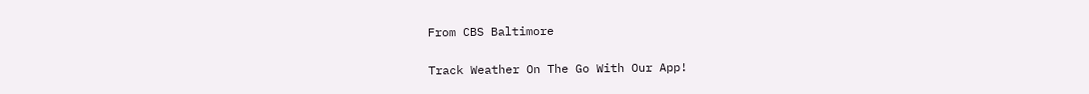From CBS Baltimore

Track Weather On The Go With Our App!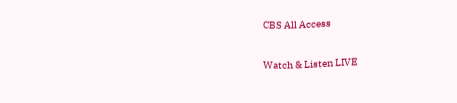CBS All Access

Watch & Listen LIVE